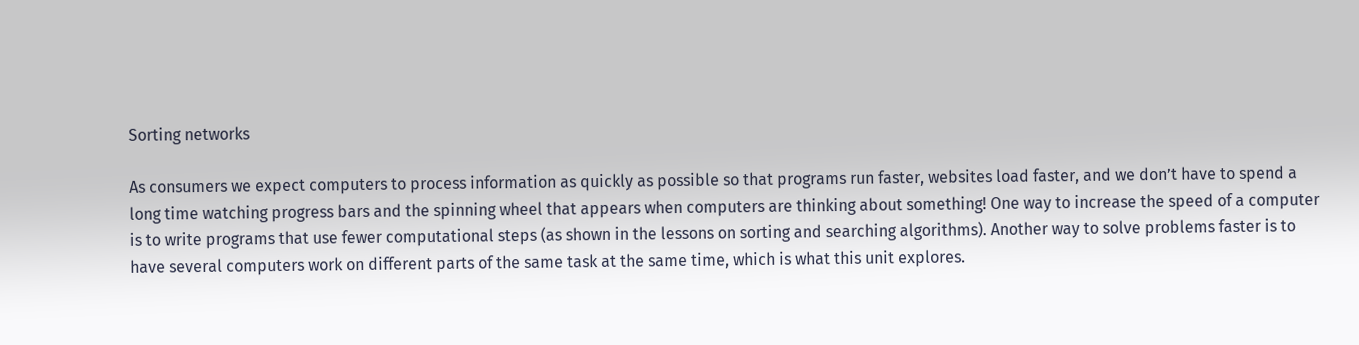Sorting networks

As consumers we expect computers to process information as quickly as possible so that programs run faster, websites load faster, and we don’t have to spend a long time watching progress bars and the spinning wheel that appears when computers are thinking about something! One way to increase the speed of a computer is to write programs that use fewer computational steps (as shown in the lessons on sorting and searching algorithms). Another way to solve problems faster is to have several computers work on different parts of the same task at the same time, which is what this unit explores.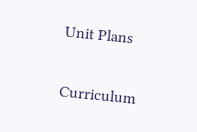Unit Plans

Curriculum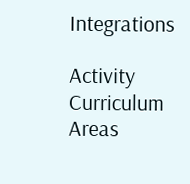Integrations

Activity Curriculum Areas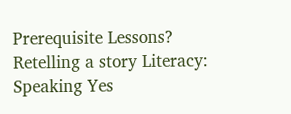Prerequisite Lessons?
Retelling a story Literacy: Speaking Yes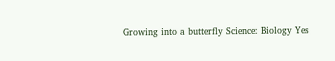Growing into a butterfly Science: Biology Yes